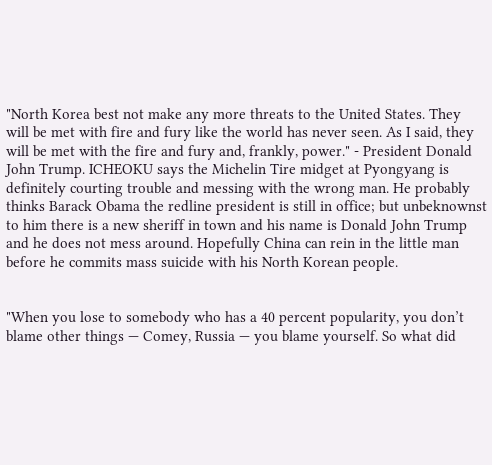"North Korea best not make any more threats to the United States. They will be met with fire and fury like the world has never seen. As I said, they will be met with the fire and fury and, frankly, power." - President Donald John Trump. ICHEOKU says the Michelin Tire midget at Pyongyang is definitely courting trouble and messing with the wrong man. He probably thinks Barack Obama the redline president is still in office; but unbeknownst to him there is a new sheriff in town and his name is Donald John Trump and he does not mess around. Hopefully China can rein in the little man before he commits mass suicide with his North Korean people.


"When you lose to somebody who has a 40 percent popularity, you don’t blame other things — Comey, Russia — you blame yourself. So what did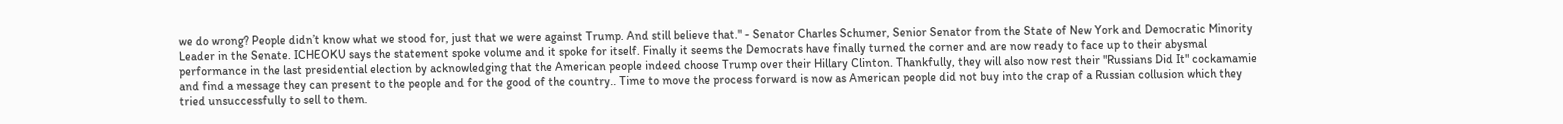we do wrong? People didn’t know what we stood for, just that we were against Trump. And still believe that." - Senator Charles Schumer, Senior Senator from the State of New York and Democratic Minority Leader in the Senate. ICHEOKU says the statement spoke volume and it spoke for itself. Finally it seems the Democrats have finally turned the corner and are now ready to face up to their abysmal performance in the last presidential election by acknowledging that the American people indeed choose Trump over their Hillary Clinton. Thankfully, they will also now rest their "Russians Did It" cockamamie and find a message they can present to the people and for the good of the country.. Time to move the process forward is now as American people did not buy into the crap of a Russian collusion which they tried unsuccessfully to sell to them.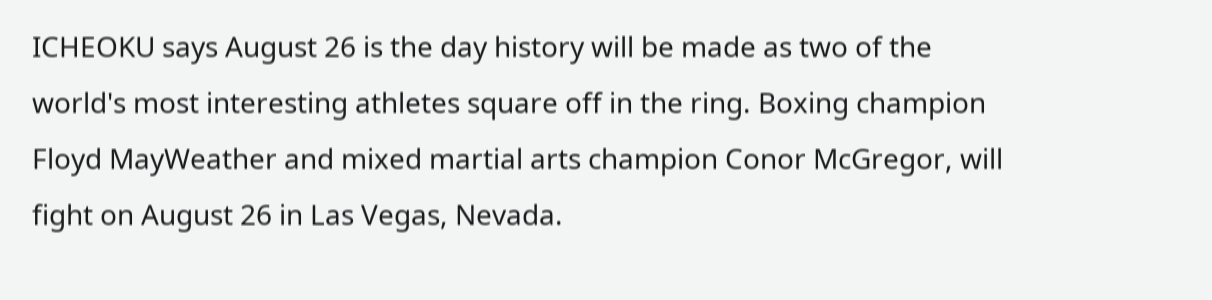ICHEOKU says August 26 is the day history will be made as two of the world's most interesting athletes square off in the ring. Boxing champion Floyd MayWeather and mixed martial arts champion Conor McGregor, will fight on August 26 in Las Vegas, Nevada.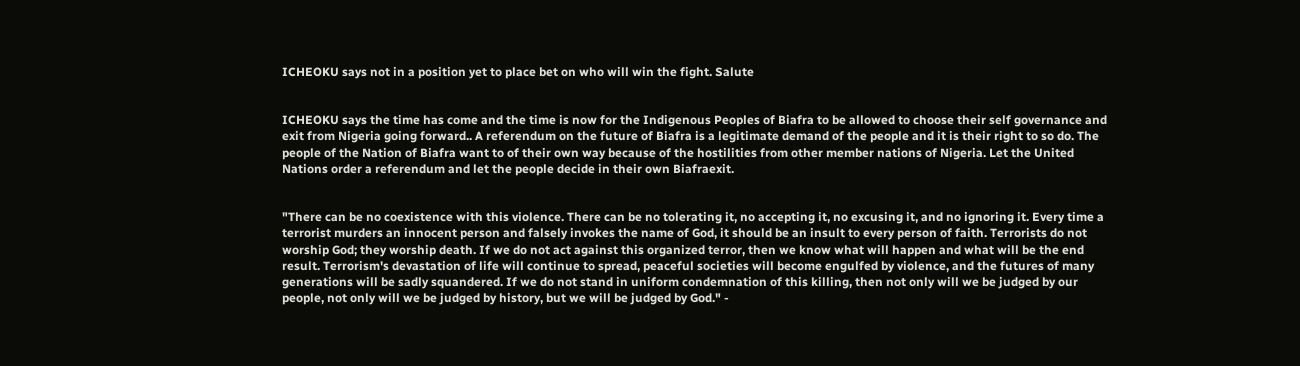ICHEOKU says not in a position yet to place bet on who will win the fight. Salute


ICHEOKU says the time has come and the time is now for the Indigenous Peoples of Biafra to be allowed to choose their self governance and exit from Nigeria going forward.. A referendum on the future of Biafra is a legitimate demand of the people and it is their right to so do. The people of the Nation of Biafra want to of their own way because of the hostilities from other member nations of Nigeria. Let the United Nations order a referendum and let the people decide in their own Biafraexit.


"There can be no coexistence with this violence. There can be no tolerating it, no accepting it, no excusing it, and no ignoring it. Every time a terrorist murders an innocent person and falsely invokes the name of God, it should be an insult to every person of faith. Terrorists do not worship God; they worship death. If we do not act against this organized terror, then we know what will happen and what will be the end result. Terrorism's devastation of life will continue to spread, peaceful societies will become engulfed by violence, and the futures of many generations will be sadly squandered. If we do not stand in uniform condemnation of this killing, then not only will we be judged by our people, not only will we be judged by history, but we will be judged by God." -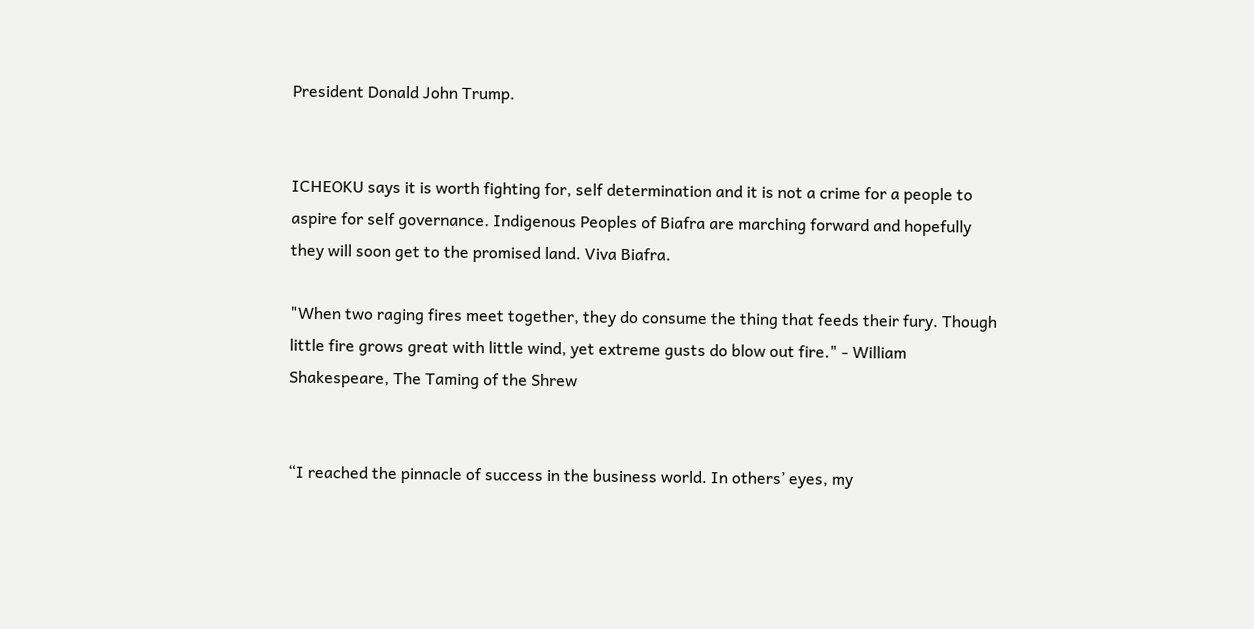President Donald John Trump.


ICHEOKU says it is worth fighting for, self determination and it is not a crime for a people to aspire for self governance. Indigenous Peoples of Biafra are marching forward and hopefully they will soon get to the promised land. Viva Biafra.

"When two raging fires meet together, they do consume the thing that feeds their fury. Though little fire grows great with little wind, yet extreme gusts do blow out fire." - William Shakespeare, The Taming of the Shrew


“I reached the pinnacle of success in the business world. In others’ eyes, my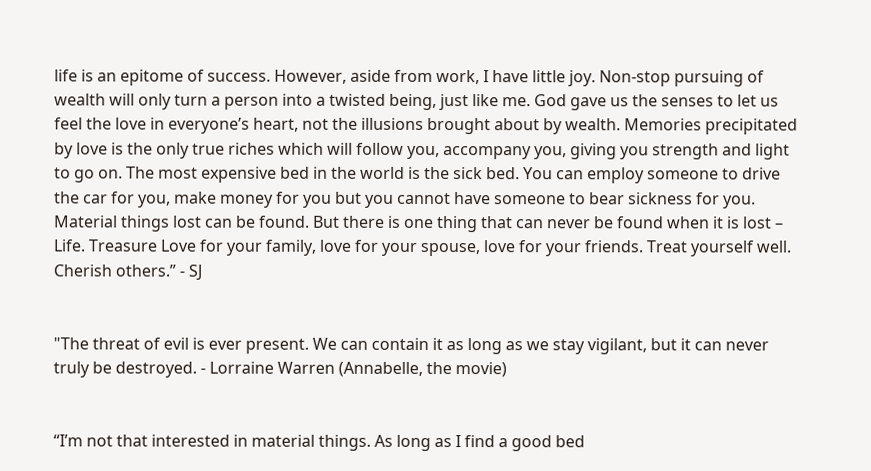life is an epitome of success. However, aside from work, I have little joy. Non-stop pursuing of wealth will only turn a person into a twisted being, just like me. God gave us the senses to let us feel the love in everyone’s heart, not the illusions brought about by wealth. Memories precipitated by love is the only true riches which will follow you, accompany you, giving you strength and light to go on. The most expensive bed in the world is the sick bed. You can employ someone to drive the car for you, make money for you but you cannot have someone to bear sickness for you. Material things lost can be found. But there is one thing that can never be found when it is lost – Life. Treasure Love for your family, love for your spouse, love for your friends. Treat yourself well. Cherish others.” - SJ


"The threat of evil is ever present. We can contain it as long as we stay vigilant, but it can never truly be destroyed. - Lorraine Warren (Annabelle, the movie)


“I’m not that interested in material things. As long as I find a good bed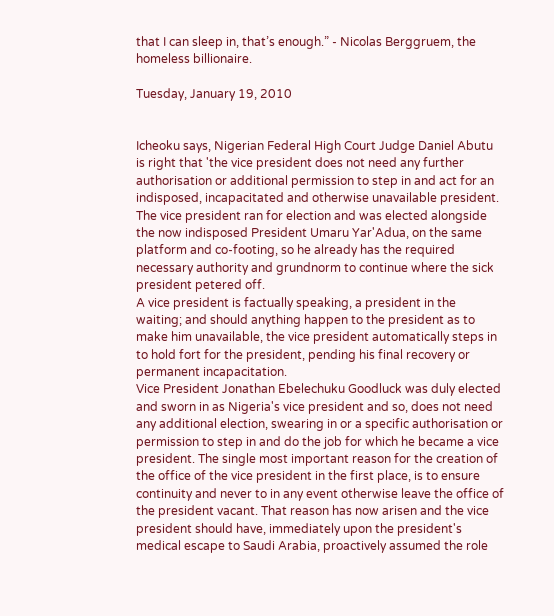that I can sleep in, that’s enough.” - Nicolas Berggruem, the homeless billionaire.

Tuesday, January 19, 2010


Icheoku says, Nigerian Federal High Court Judge Daniel Abutu is right that 'the vice president does not need any further authorisation or additional permission to step in and act for an indisposed, incapacitated and otherwise unavailable president. The vice president ran for election and was elected alongside the now indisposed President Umaru Yar'Adua, on the same platform and co-footing, so he already has the required necessary authority and grundnorm to continue where the sick president petered off.
A vice president is factually speaking, a president in the waiting; and should anything happen to the president as to make him unavailable, the vice president automatically steps in to hold fort for the president, pending his final recovery or permanent incapacitation.
Vice President Jonathan Ebelechuku Goodluck was duly elected and sworn in as Nigeria's vice president and so, does not need any additional election, swearing in or a specific authorisation or permission to step in and do the job for which he became a vice president. The single most important reason for the creation of the office of the vice president in the first place, is to ensure continuity and never to in any event otherwise leave the office of the president vacant. That reason has now arisen and the vice president should have, immediately upon the president's medical escape to Saudi Arabia, proactively assumed the role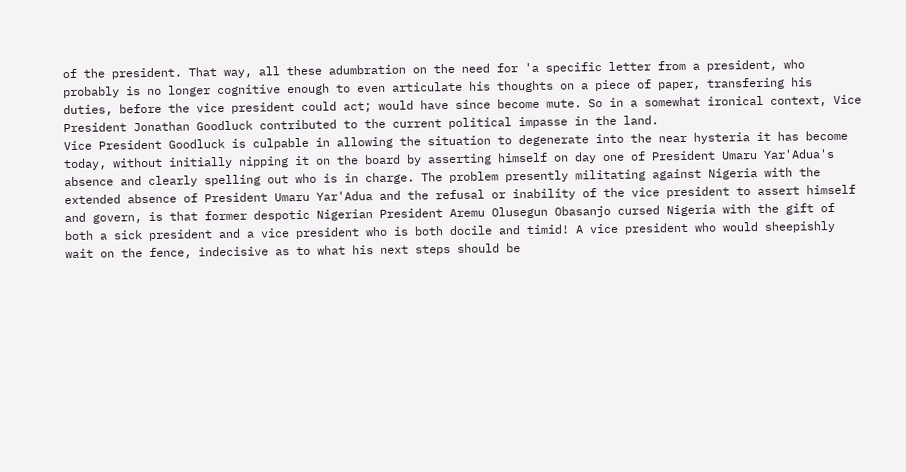of the president. That way, all these adumbration on the need for 'a specific letter from a president, who probably is no longer cognitive enough to even articulate his thoughts on a piece of paper, transfering his duties, before the vice president could act; would have since become mute. So in a somewhat ironical context, Vice President Jonathan Goodluck contributed to the current political impasse in the land.
Vice President Goodluck is culpable in allowing the situation to degenerate into the near hysteria it has become today, without initially nipping it on the board by asserting himself on day one of President Umaru Yar'Adua's absence and clearly spelling out who is in charge. The problem presently militating against Nigeria with the extended absence of President Umaru Yar'Adua and the refusal or inability of the vice president to assert himself and govern, is that former despotic Nigerian President Aremu Olusegun Obasanjo cursed Nigeria with the gift of both a sick president and a vice president who is both docile and timid! A vice president who would sheepishly wait on the fence, indecisive as to what his next steps should be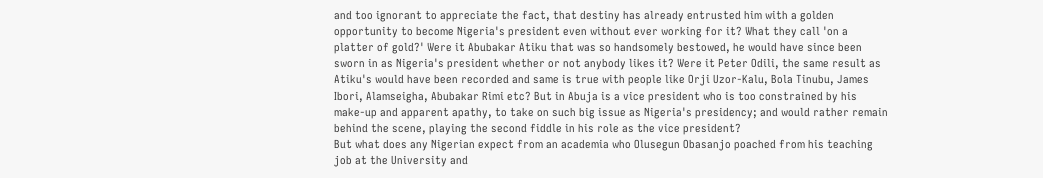and too ignorant to appreciate the fact, that destiny has already entrusted him with a golden opportunity to become Nigeria's president even without ever working for it? What they call 'on a platter of gold?' Were it Abubakar Atiku that was so handsomely bestowed, he would have since been sworn in as Nigeria's president whether or not anybody likes it? Were it Peter Odili, the same result as Atiku's would have been recorded and same is true with people like Orji Uzor-Kalu, Bola Tinubu, James Ibori, Alamseigha, Abubakar Rimi etc? But in Abuja is a vice president who is too constrained by his make-up and apparent apathy, to take on such big issue as Nigeria's presidency; and would rather remain behind the scene, playing the second fiddle in his role as the vice president?
But what does any Nigerian expect from an academia who Olusegun Obasanjo poached from his teaching job at the University and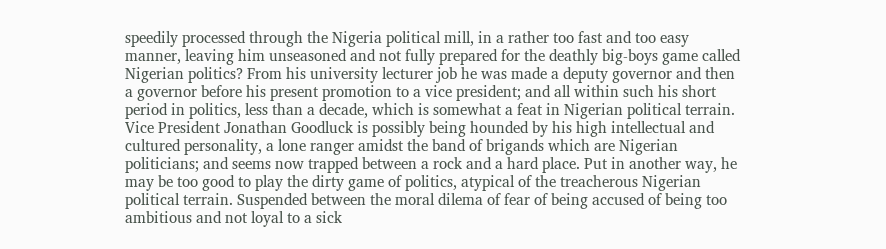speedily processed through the Nigeria political mill, in a rather too fast and too easy manner, leaving him unseasoned and not fully prepared for the deathly big-boys game called Nigerian politics? From his university lecturer job he was made a deputy governor and then a governor before his present promotion to a vice president; and all within such his short period in politics, less than a decade, which is somewhat a feat in Nigerian political terrain. Vice President Jonathan Goodluck is possibly being hounded by his high intellectual and cultured personality, a lone ranger amidst the band of brigands which are Nigerian politicians; and seems now trapped between a rock and a hard place. Put in another way, he may be too good to play the dirty game of politics, atypical of the treacherous Nigerian political terrain. Suspended between the moral dilema of fear of being accused of being too ambitious and not loyal to a sick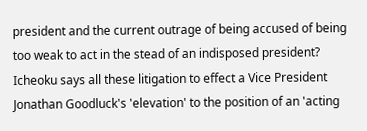president and the current outrage of being accused of being too weak to act in the stead of an indisposed president?
Icheoku says all these litigation to effect a Vice President Jonathan Goodluck's 'elevation' to the position of an 'acting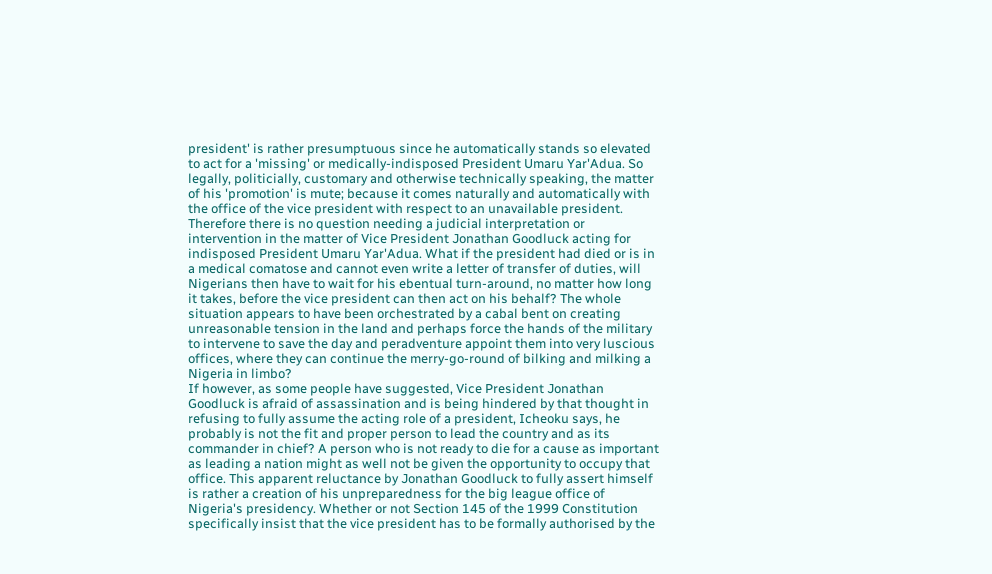president' is rather presumptuous since he automatically stands so elevated to act for a 'missing' or medically-indisposed President Umaru Yar'Adua. So legally, politicially, customary and otherwise technically speaking, the matter of his 'promotion' is mute; because it comes naturally and automatically with the office of the vice president with respect to an unavailable president. Therefore there is no question needing a judicial interpretation or intervention in the matter of Vice President Jonathan Goodluck acting for indisposed President Umaru Yar'Adua. What if the president had died or is in a medical comatose and cannot even write a letter of transfer of duties, will Nigerians then have to wait for his ebentual turn-around, no matter how long it takes, before the vice president can then act on his behalf? The whole situation appears to have been orchestrated by a cabal bent on creating unreasonable tension in the land and perhaps force the hands of the military to intervene to save the day and peradventure appoint them into very luscious offices, where they can continue the merry-go-round of bilking and milking a Nigeria in limbo?
If however, as some people have suggested, Vice President Jonathan Goodluck is afraid of assassination and is being hindered by that thought in refusing to fully assume the acting role of a president, Icheoku says, he probably is not the fit and proper person to lead the country and as its commander in chief? A person who is not ready to die for a cause as important as leading a nation might as well not be given the opportunity to occupy that office. This apparent reluctance by Jonathan Goodluck to fully assert himself is rather a creation of his unpreparedness for the big league office of Nigeria's presidency. Whether or not Section 145 of the 1999 Constitution specifically insist that the vice president has to be formally authorised by the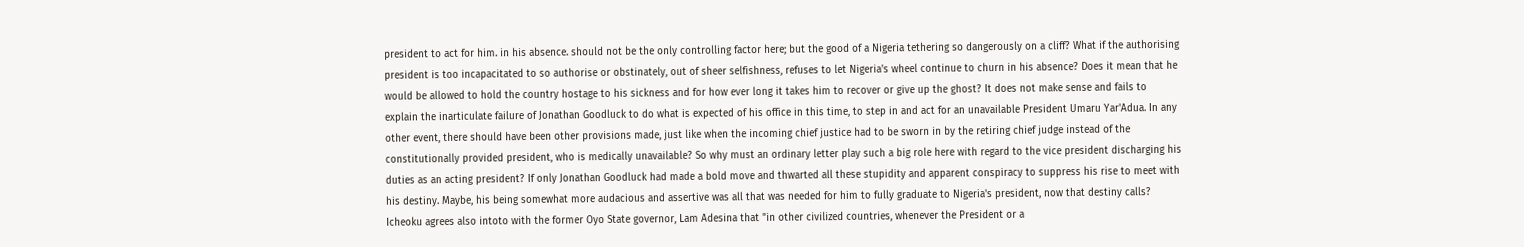president to act for him. in his absence. should not be the only controlling factor here; but the good of a Nigeria tethering so dangerously on a cliff? What if the authorising president is too incapacitated to so authorise or obstinately, out of sheer selfishness, refuses to let Nigeria's wheel continue to churn in his absence? Does it mean that he would be allowed to hold the country hostage to his sickness and for how ever long it takes him to recover or give up the ghost? It does not make sense and fails to explain the inarticulate failure of Jonathan Goodluck to do what is expected of his office in this time, to step in and act for an unavailable President Umaru Yar'Adua. In any other event, there should have been other provisions made, just like when the incoming chief justice had to be sworn in by the retiring chief judge instead of the constitutionally provided president, who is medically unavailable? So why must an ordinary letter play such a big role here with regard to the vice president discharging his duties as an acting president? If only Jonathan Goodluck had made a bold move and thwarted all these stupidity and apparent conspiracy to suppress his rise to meet with his destiny. Maybe, his being somewhat more audacious and assertive was all that was needed for him to fully graduate to Nigeria's president, now that destiny calls?
Icheoku agrees also intoto with the former Oyo State governor, Lam Adesina that "in other civilized countries, whenever the President or a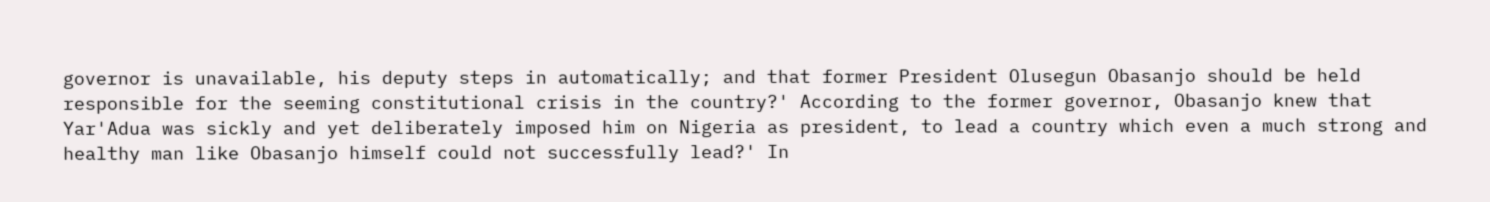governor is unavailable, his deputy steps in automatically; and that former President Olusegun Obasanjo should be held responsible for the seeming constitutional crisis in the country?' According to the former governor, Obasanjo knew that Yar'Adua was sickly and yet deliberately imposed him on Nigeria as president, to lead a country which even a much strong and healthy man like Obasanjo himself could not successfully lead?' In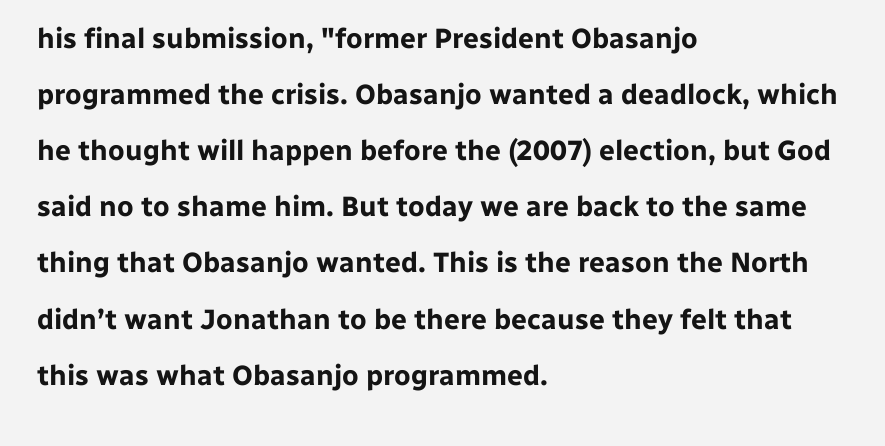his final submission, "former President Obasanjo programmed the crisis. Obasanjo wanted a deadlock, which he thought will happen before the (2007) election, but God said no to shame him. But today we are back to the same thing that Obasanjo wanted. This is the reason the North didn’t want Jonathan to be there because they felt that this was what Obasanjo programmed.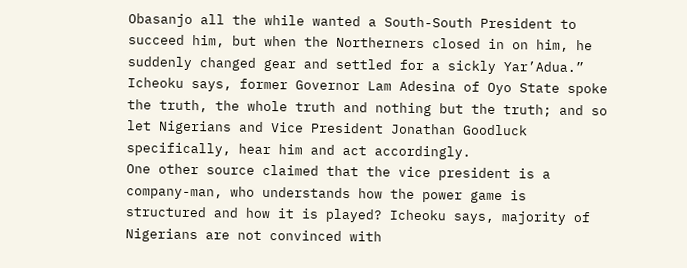Obasanjo all the while wanted a South-South President to succeed him, but when the Northerners closed in on him, he suddenly changed gear and settled for a sickly Yar’Adua.” Icheoku says, former Governor Lam Adesina of Oyo State spoke the truth, the whole truth and nothing but the truth; and so let Nigerians and Vice President Jonathan Goodluck specifically, hear him and act accordingly.
One other source claimed that the vice president is a company-man, who understands how the power game is structured and how it is played? Icheoku says, majority of Nigerians are not convinced with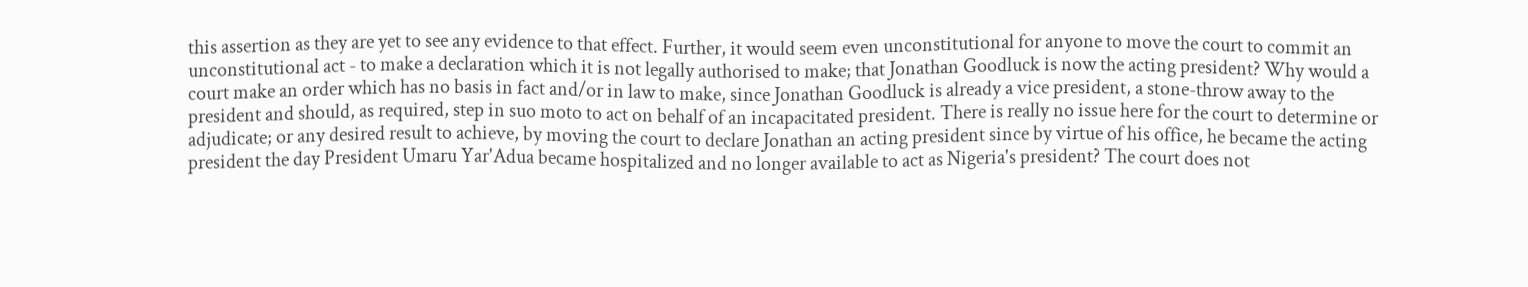this assertion as they are yet to see any evidence to that effect. Further, it would seem even unconstitutional for anyone to move the court to commit an unconstitutional act - to make a declaration which it is not legally authorised to make; that Jonathan Goodluck is now the acting president? Why would a court make an order which has no basis in fact and/or in law to make, since Jonathan Goodluck is already a vice president, a stone-throw away to the president and should, as required, step in suo moto to act on behalf of an incapacitated president. There is really no issue here for the court to determine or adjudicate; or any desired result to achieve, by moving the court to declare Jonathan an acting president since by virtue of his office, he became the acting president the day President Umaru Yar'Adua became hospitalized and no longer available to act as Nigeria's president? The court does not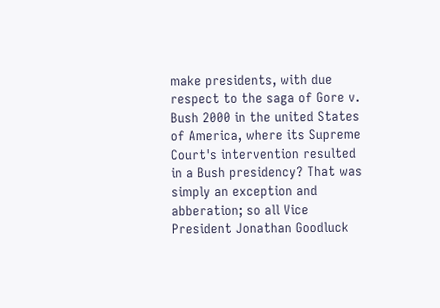make presidents, with due respect to the saga of Gore v. Bush 2000 in the united States of America, where its Supreme Court's intervention resulted in a Bush presidency? That was simply an exception and abberation; so all Vice President Jonathan Goodluck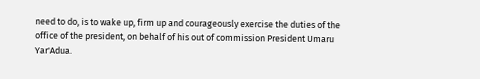need to do, is to wake up, firm up and courageously exercise the duties of the office of the president, on behalf of his out of commission President Umaru Yar'Adua.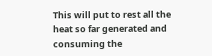This will put to rest all the heat so far generated and consuming the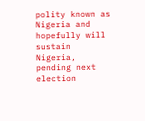polity known as Nigeria and hopefully will sustain Nigeria, pending next election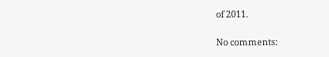of 2011.

No comments: